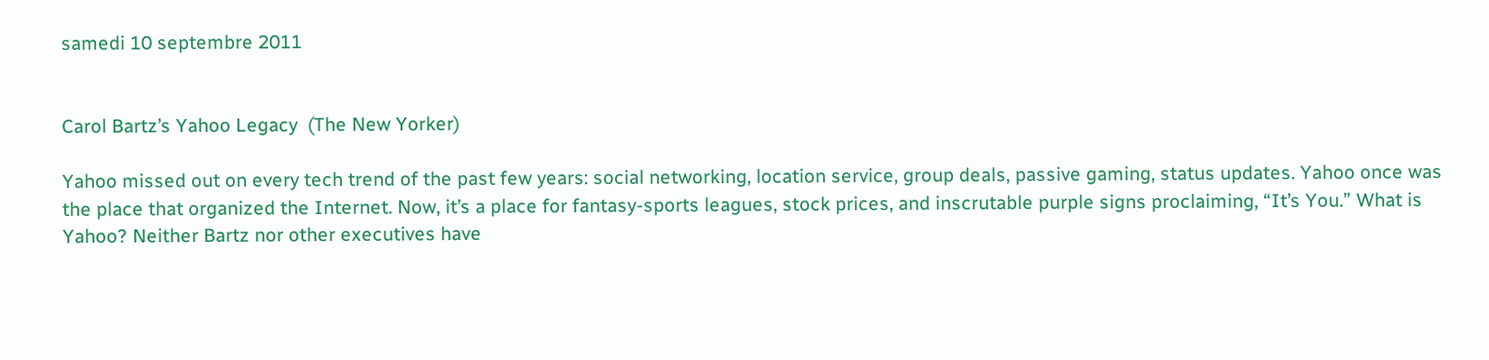samedi 10 septembre 2011


Carol Bartz’s Yahoo Legacy  (The New Yorker)

Yahoo missed out on every tech trend of the past few years: social networking, location service, group deals, passive gaming, status updates. Yahoo once was the place that organized the Internet. Now, it’s a place for fantasy-sports leagues, stock prices, and inscrutable purple signs proclaiming, “It’s You.” What is Yahoo? Neither Bartz nor other executives have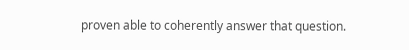proven able to coherently answer that question.